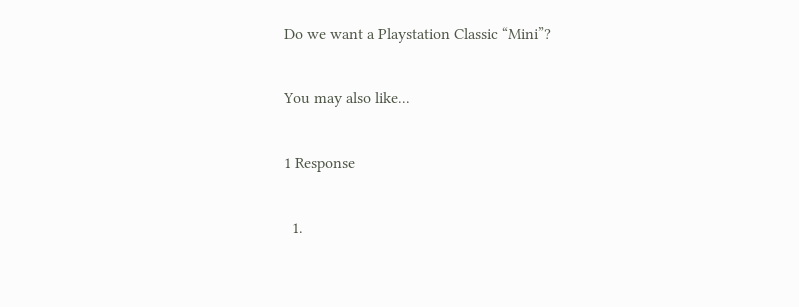Do we want a Playstation Classic “Mini”?

You may also like...

1 Response

  1.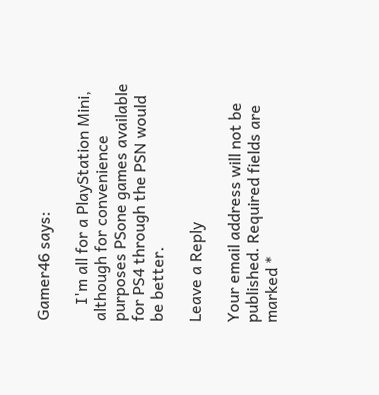Gamer46 says:

    I'm all for a PlayStation Mini, although for convenience purposes PSone games available for PS4 through the PSN would be better.

Leave a Reply

Your email address will not be published. Required fields are marked *